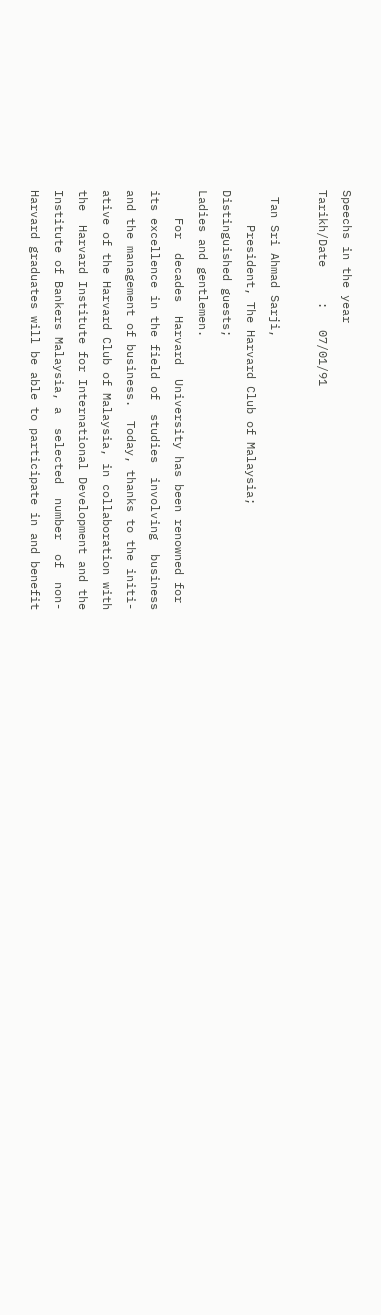Speechs in the year
Tarikh/Date     :   07/01/91

 Tan Sri Ahmad Sarji,
     President, The Harvard Club of Malaysia;
Distinguished guests;
Ladies and gentlemen.
    For  decades  Harvard  University has been renowned for
its excellence in the field of  studies  involving  business
and the management of business.  Today, thanks to the initi-
ative of the Harvard Club of Malaysia, in collaboration with
the  Harvard Institute for International Development and the
Institute of Bankers Malaysia, a  selected  number  of  non-
Harvard graduates will be able to participate in and benefit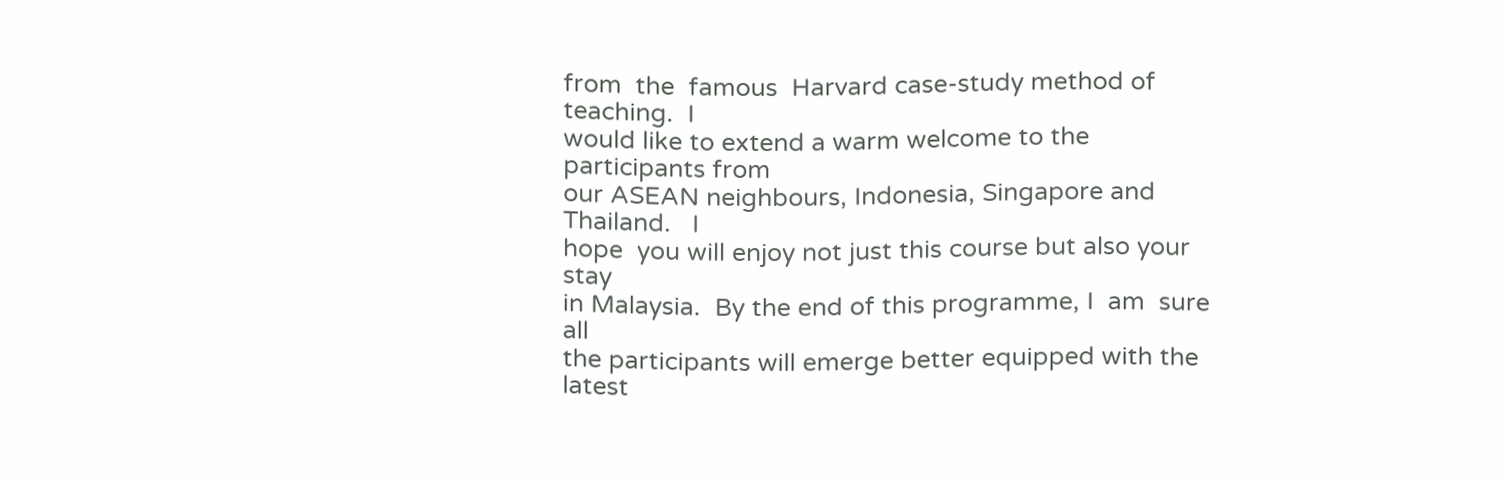from  the  famous  Harvard case-study method of teaching.  I
would like to extend a warm welcome to the participants from
our ASEAN neighbours, Indonesia, Singapore and Thailand.   I
hope  you will enjoy not just this course but also your stay
in Malaysia.  By the end of this programme, I  am  sure  all
the participants will emerge better equipped with the latest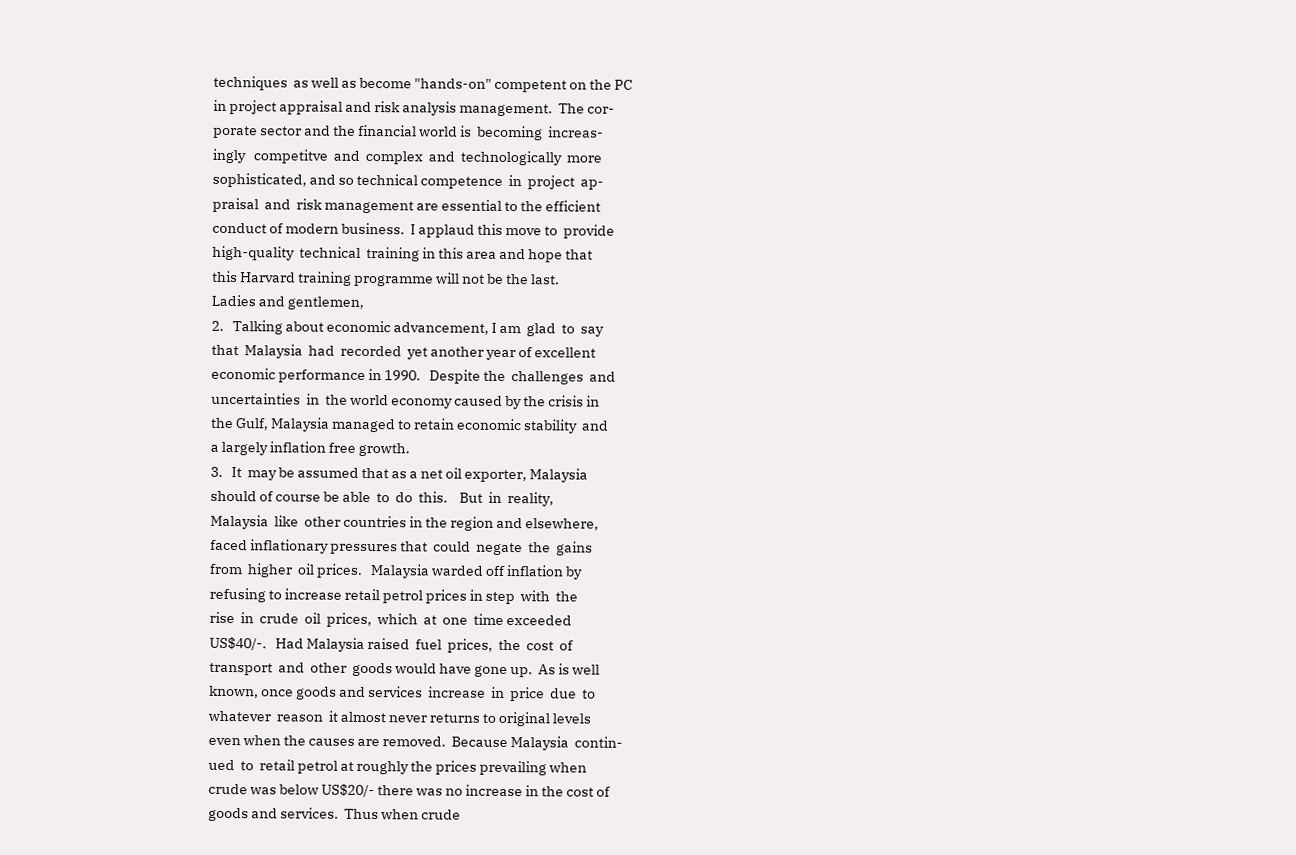techniques  as well as become "hands-on" competent on the PC
in project appraisal and risk analysis management.  The cor-
porate sector and the financial world is  becoming  increas-
ingly   competitve  and  complex  and  technologically  more
sophisticated, and so technical competence  in  project  ap-
praisal  and  risk management are essential to the efficient
conduct of modern business.  I applaud this move to  provide
high-quality  technical  training in this area and hope that
this Harvard training programme will not be the last.
Ladies and gentlemen,
2.   Talking about economic advancement, I am  glad  to  say
that  Malaysia  had  recorded  yet another year of excellent
economic performance in 1990.   Despite the  challenges  and
uncertainties  in  the world economy caused by the crisis in
the Gulf, Malaysia managed to retain economic stability  and
a largely inflation free growth.
3.   It  may be assumed that as a net oil exporter, Malaysia
should of course be able  to  do  this.    But  in  reality,
Malaysia  like  other countries in the region and elsewhere,
faced inflationary pressures that  could  negate  the  gains
from  higher  oil prices.   Malaysia warded off inflation by
refusing to increase retail petrol prices in step  with  the
rise  in  crude  oil  prices,  which  at  one  time exceeded
US$40/-.   Had Malaysia raised  fuel  prices,  the  cost  of
transport  and  other  goods would have gone up.  As is well
known, once goods and services  increase  in  price  due  to
whatever  reason  it almost never returns to original levels
even when the causes are removed.  Because Malaysia  contin-
ued  to  retail petrol at roughly the prices prevailing when
crude was below US$20/- there was no increase in the cost of
goods and services.  Thus when crude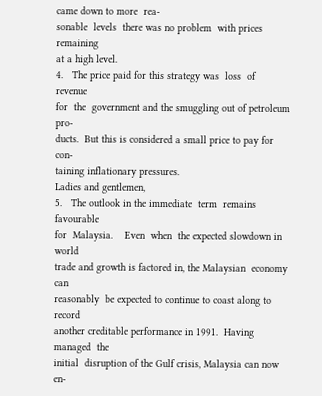came down to more  rea-
sonable  levels  there was no problem  with prices remaining
at a high level.
4.   The price paid for this strategy was  loss  of  revenue
for  the  government and the smuggling out of petroleum pro-
ducts.  But this is considered a small price to pay for con-
taining inflationary pressures.
Ladies and gentlemen,
5.   The outlook in the immediate  term  remains  favourable
for  Malaysia.    Even  when  the expected slowdown in world
trade and growth is factored in, the Malaysian  economy  can
reasonably  be expected to continue to coast along to record
another creditable performance in 1991.  Having managed  the
initial  disruption of the Gulf crisis, Malaysia can now en-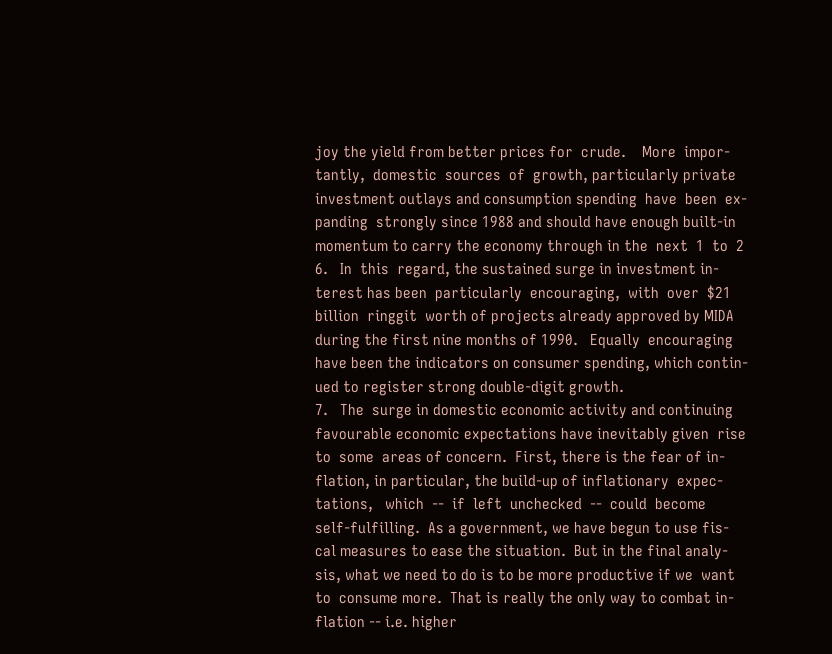joy the yield from better prices for  crude.    More  impor-
tantly,  domestic  sources  of  growth, particularly private
investment outlays and consumption spending  have  been  ex-
panding  strongly since 1988 and should have enough built-in
momentum to carry the economy through in the  next  1  to  2
6.   In  this  regard, the sustained surge in investment in-
terest has been  particularly  encouraging,  with  over  $21
billion  ringgit  worth of projects already approved by MIDA
during the first nine months of 1990.   Equally  encouraging
have been the indicators on consumer spending, which contin-
ued to register strong double-digit growth.
7.   The  surge in domestic economic activity and continuing
favourable economic expectations have inevitably given  rise
to  some  areas of concern.  First, there is the fear of in-
flation, in particular, the build-up of inflationary  expec-
tations,   which  --  if  left  unchecked  --  could  become
self-fulfilling.  As a government, we have begun to use fis-
cal measures to ease the situation.  But in the final analy-
sis, what we need to do is to be more productive if we  want
to  consume more.  That is really the only way to combat in-
flation -- i.e. higher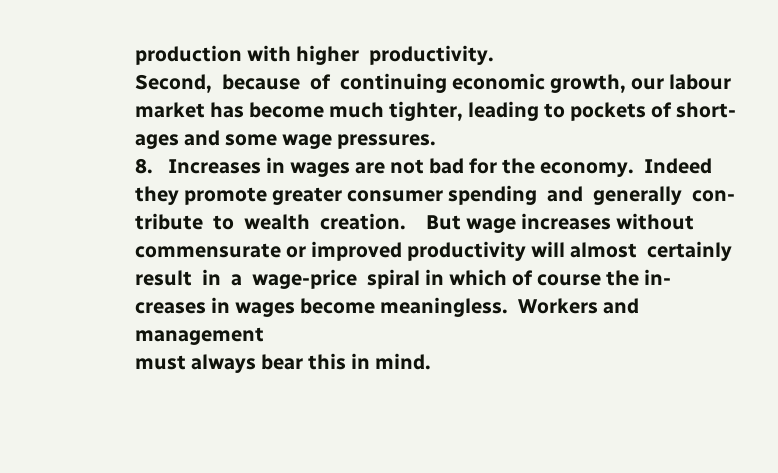production with higher  productivity.
Second,  because  of  continuing economic growth, our labour
market has become much tighter, leading to pockets of short-
ages and some wage pressures.
8.   Increases in wages are not bad for the economy.  Indeed
they promote greater consumer spending  and  generally  con-
tribute  to  wealth  creation.    But wage increases without
commensurate or improved productivity will almost  certainly
result  in  a  wage-price  spiral in which of course the in-
creases in wages become meaningless.  Workers and management
must always bear this in mind.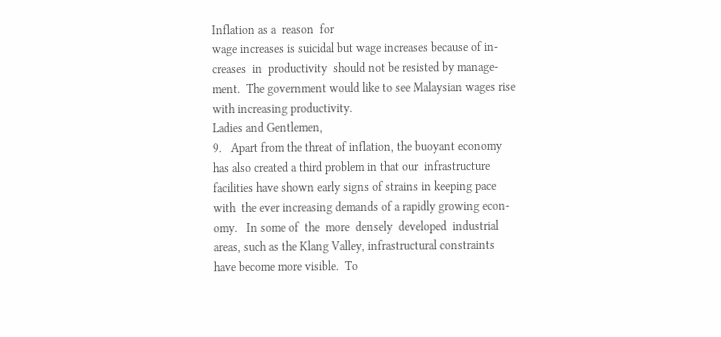Inflation as a  reason  for
wage increases is suicidal but wage increases because of in-
creases  in  productivity  should not be resisted by manage-
ment.  The government would like to see Malaysian wages rise
with increasing productivity.
Ladies and Gentlemen,
9.   Apart from the threat of inflation, the buoyant economy
has also created a third problem in that our  infrastructure
facilities have shown early signs of strains in keeping pace
with  the ever increasing demands of a rapidly growing econ-
omy.   In some of  the  more  densely  developed  industrial
areas, such as the Klang Valley, infrastructural constraints
have become more visible.  To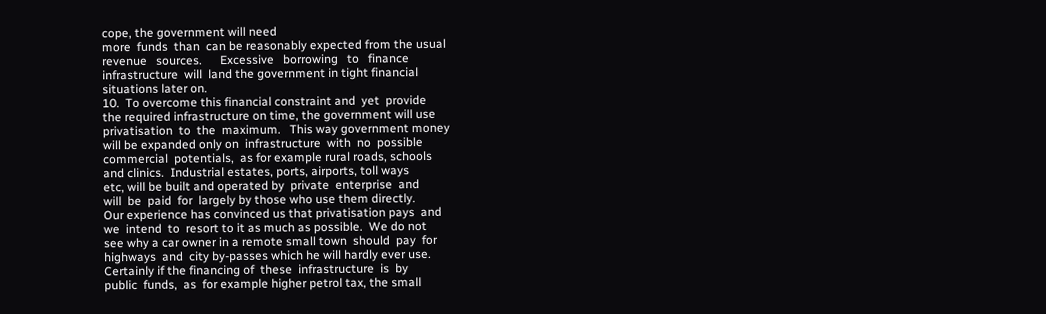cope, the government will need
more  funds  than  can be reasonably expected from the usual
revenue   sources.      Excessive   borrowing   to   finance
infrastructure  will  land the government in tight financial
situations later on.
10.  To overcome this financial constraint and  yet  provide
the required infrastructure on time, the government will use
privatisation  to  the  maximum.   This way government money
will be expanded only on  infrastructure  with  no  possible
commercial  potentials,  as for example rural roads, schools
and clinics.  Industrial estates, ports, airports, toll ways
etc, will be built and operated by  private  enterprise  and
will  be  paid  for  largely by those who use them directly.
Our experience has convinced us that privatisation pays  and
we  intend  to  resort to it as much as possible.  We do not
see why a car owner in a remote small town  should  pay  for
highways  and  city by-passes which he will hardly ever use.
Certainly if the financing of  these  infrastructure  is  by
public  funds,  as  for example higher petrol tax, the small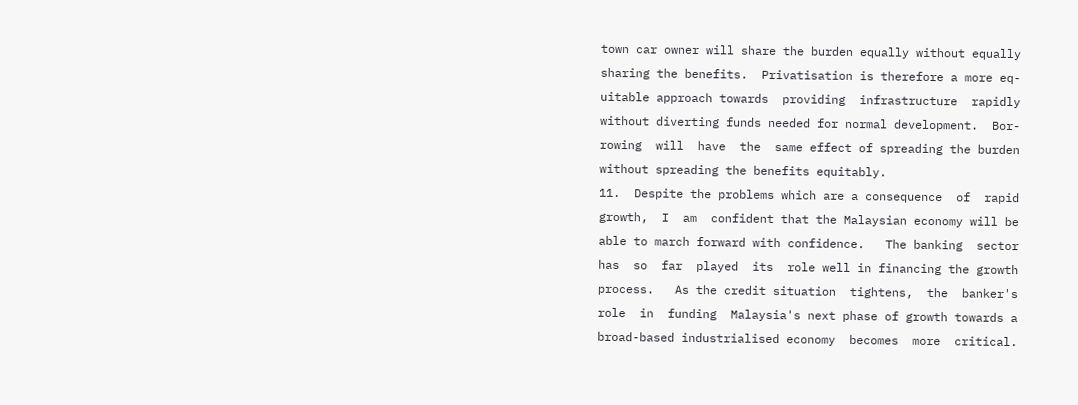town car owner will share the burden equally without equally
sharing the benefits.  Privatisation is therefore a more eq-
uitable approach towards  providing  infrastructure  rapidly
without diverting funds needed for normal development.  Bor-
rowing  will  have  the  same effect of spreading the burden
without spreading the benefits equitably.
11.  Despite the problems which are a consequence  of  rapid
growth,  I  am  confident that the Malaysian economy will be
able to march forward with confidence.   The banking  sector
has  so  far  played  its  role well in financing the growth
process.   As the credit situation  tightens,  the  banker's
role  in  funding  Malaysia's next phase of growth towards a
broad-based industrialised economy  becomes  more  critical.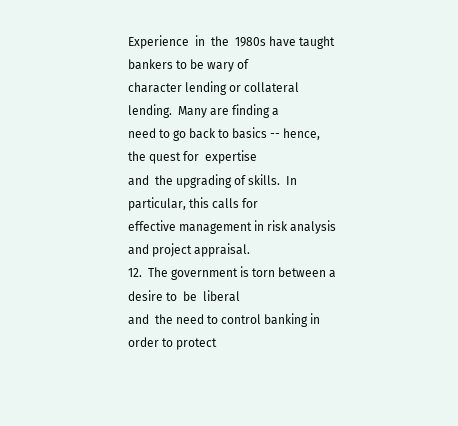Experience  in  the  1980s have taught bankers to be wary of
character lending or collateral lending.  Many are finding a
need to go back to basics -- hence, the quest for  expertise
and  the upgrading of skills.  In particular, this calls for
effective management in risk analysis and project appraisal.
12.  The government is torn between a desire to  be  liberal
and  the need to control banking in order to protect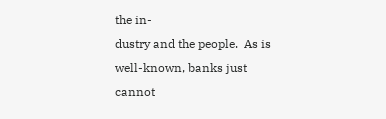the in-
dustry and the people.  As is well-known, banks just  cannot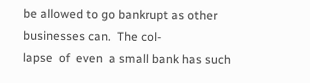be allowed to go bankrupt as other businesses can.  The col-
lapse  of  even  a small bank has such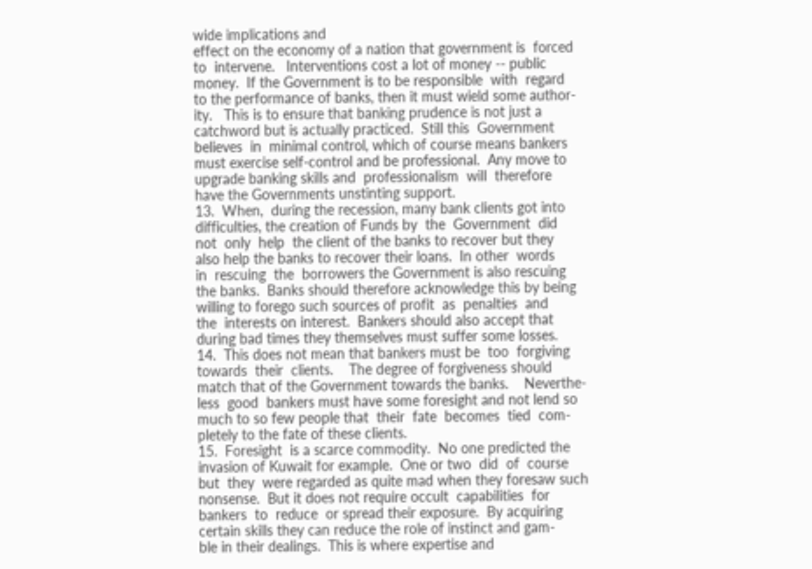wide implications and
effect on the economy of a nation that government is  forced
to  intervene.   Interventions cost a lot of money -- public
money.  If the Government is to be responsible  with  regard
to the performance of banks, then it must wield some author-
ity.   This is to ensure that banking prudence is not just a
catchword but is actually practiced.  Still this  Government
believes  in  minimal control, which of course means bankers
must exercise self-control and be professional.  Any move to
upgrade banking skills and  professionalism  will  therefore
have the Governments unstinting support.
13.  When,  during the recession, many bank clients got into
difficulties, the creation of Funds by  the  Government  did
not  only  help  the client of the banks to recover but they
also help the banks to recover their loans.  In other  words
in  rescuing  the  borrowers the Government is also rescuing
the banks.  Banks should therefore acknowledge this by being
willing to forego such sources of profit  as  penalties  and
the  interests on interest.  Bankers should also accept that
during bad times they themselves must suffer some losses.
14.  This does not mean that bankers must be  too  forgiving
towards  their  clients.    The degree of forgiveness should
match that of the Government towards the banks.    Neverthe-
less  good  bankers must have some foresight and not lend so
much to so few people that  their  fate  becomes  tied  com-
pletely to the fate of these clients.
15.  Foresight  is a scarce commodity.  No one predicted the
invasion of Kuwait for example.  One or two  did  of  course
but  they  were regarded as quite mad when they foresaw such
nonsense.  But it does not require occult  capabilities  for
bankers  to  reduce  or spread their exposure.  By acquiring
certain skills they can reduce the role of instinct and gam-
ble in their dealings.  This is where expertise and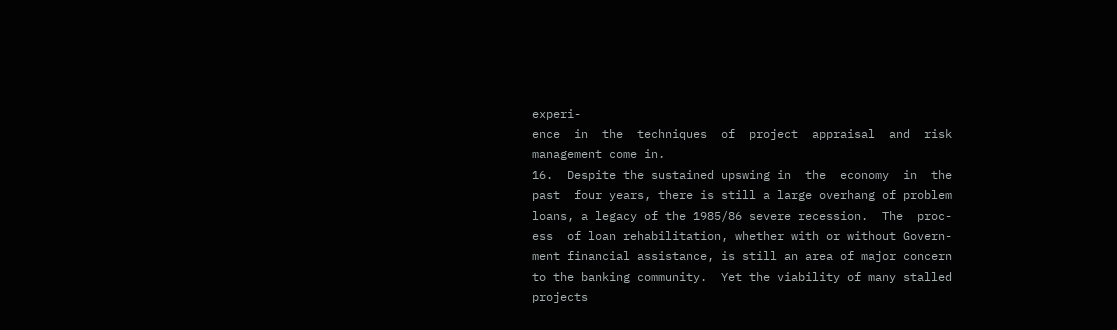experi-
ence  in  the  techniques  of  project  appraisal  and  risk
management come in.
16.  Despite the sustained upswing in  the  economy  in  the
past  four years, there is still a large overhang of problem
loans, a legacy of the 1985/86 severe recession.  The  proc-
ess  of loan rehabilitation, whether with or without Govern-
ment financial assistance, is still an area of major concern
to the banking community.  Yet the viability of many stalled
projects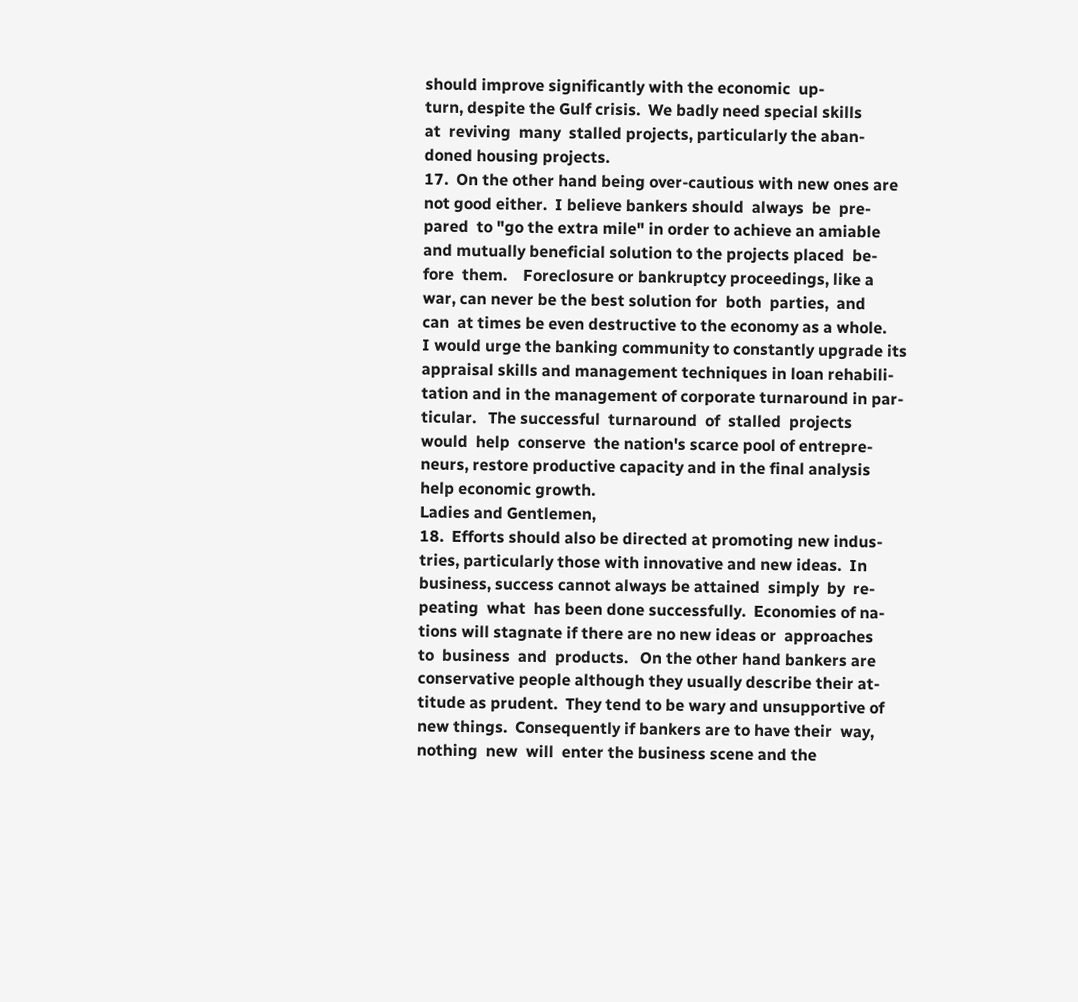should improve significantly with the economic  up-
turn, despite the Gulf crisis.  We badly need special skills
at  reviving  many  stalled projects, particularly the aban-
doned housing projects.
17.  On the other hand being over-cautious with new ones are
not good either.  I believe bankers should  always  be  pre-
pared  to "go the extra mile" in order to achieve an amiable
and mutually beneficial solution to the projects placed  be-
fore  them.    Foreclosure or bankruptcy proceedings, like a
war, can never be the best solution for  both  parties,  and
can  at times be even destructive to the economy as a whole.
I would urge the banking community to constantly upgrade its
appraisal skills and management techniques in loan rehabili-
tation and in the management of corporate turnaround in par-
ticular.   The successful  turnaround  of  stalled  projects
would  help  conserve  the nation's scarce pool of entrepre-
neurs, restore productive capacity and in the final analysis
help economic growth.
Ladies and Gentlemen,
18.  Efforts should also be directed at promoting new indus-
tries, particularly those with innovative and new ideas.  In
business, success cannot always be attained  simply  by  re-
peating  what  has been done successfully.  Economies of na-
tions will stagnate if there are no new ideas or  approaches
to  business  and  products.   On the other hand bankers are
conservative people although they usually describe their at-
titude as prudent.  They tend to be wary and unsupportive of
new things.  Consequently if bankers are to have their  way,
nothing  new  will  enter the business scene and the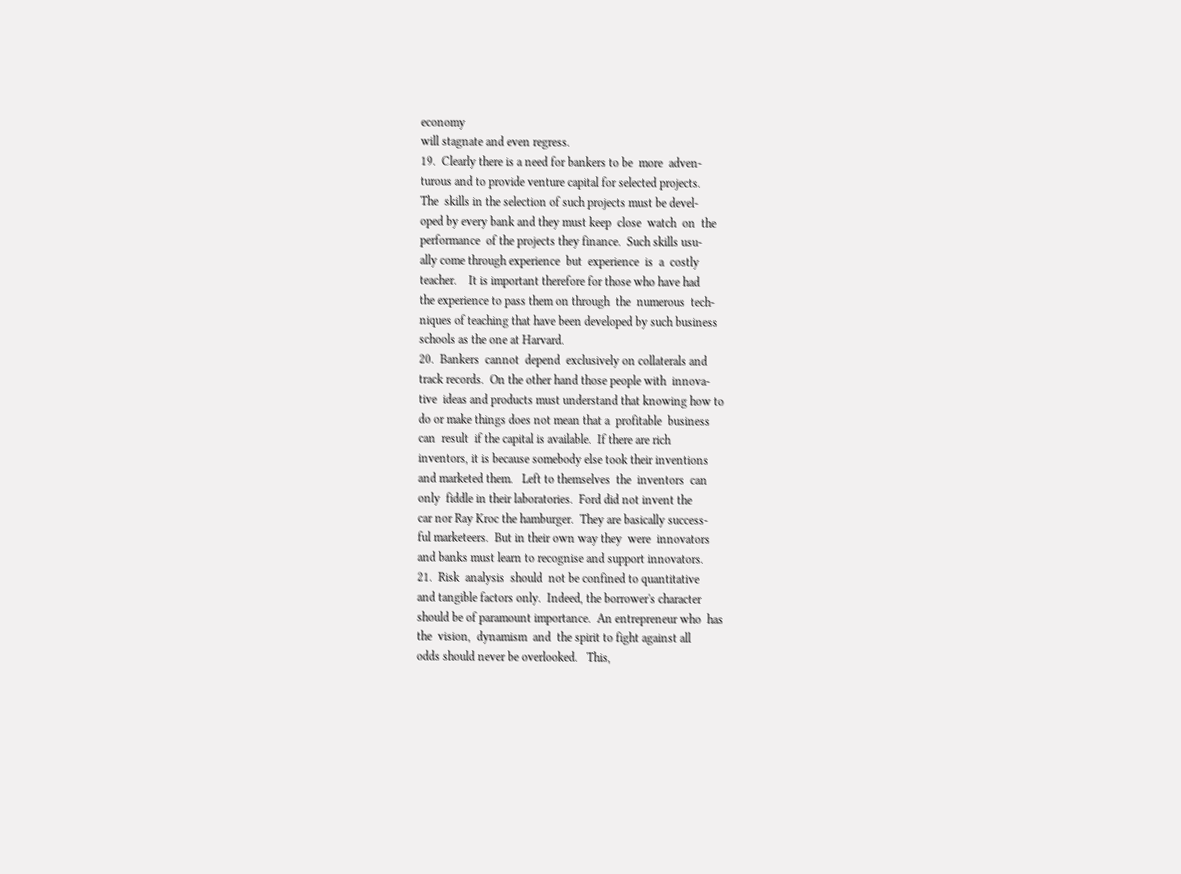economy
will stagnate and even regress.
19.  Clearly there is a need for bankers to be  more  adven-
turous and to provide venture capital for selected projects.
The  skills in the selection of such projects must be devel-
oped by every bank and they must keep  close  watch  on  the
performance  of the projects they finance.  Such skills usu-
ally come through experience  but  experience  is  a  costly
teacher.    It is important therefore for those who have had
the experience to pass them on through  the  numerous  tech-
niques of teaching that have been developed by such business
schools as the one at Harvard.
20.  Bankers  cannot  depend  exclusively on collaterals and
track records.  On the other hand those people with  innova-
tive  ideas and products must understand that knowing how to
do or make things does not mean that a  profitable  business
can  result  if the capital is available.  If there are rich
inventors, it is because somebody else took their inventions
and marketed them.   Left to themselves  the  inventors  can
only  fiddle in their laboratories.  Ford did not invent the
car nor Ray Kroc the hamburger.  They are basically success-
ful marketeers.  But in their own way they  were  innovators
and banks must learn to recognise and support innovators.
21.  Risk  analysis  should  not be confined to quantitative
and tangible factors only.  Indeed, the borrower's character
should be of paramount importance.  An entrepreneur who  has
the  vision,  dynamism  and  the spirit to fight against all
odds should never be overlooked.   This,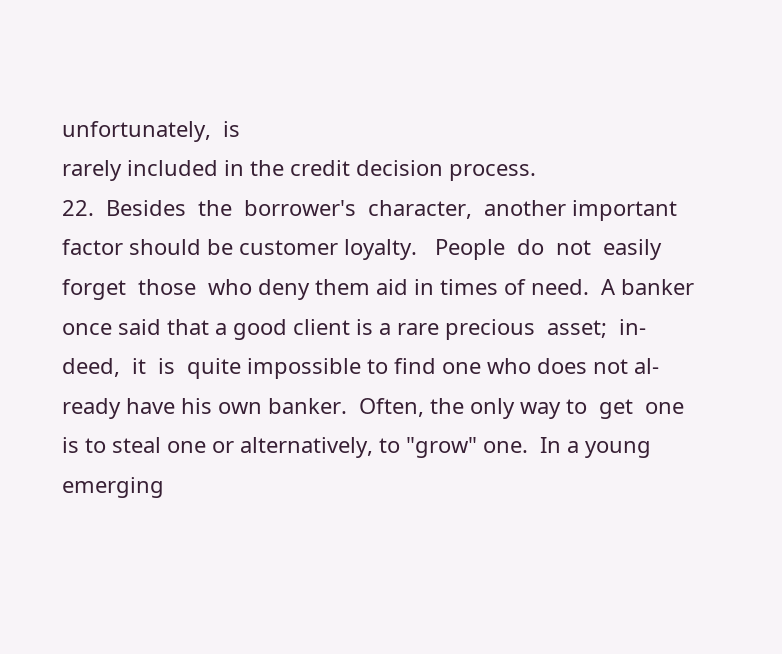unfortunately,  is
rarely included in the credit decision process.
22.  Besides  the  borrower's  character,  another important
factor should be customer loyalty.   People  do  not  easily
forget  those  who deny them aid in times of need.  A banker
once said that a good client is a rare precious  asset;  in-
deed,  it  is  quite impossible to find one who does not al-
ready have his own banker.  Often, the only way to  get  one
is to steal one or alternatively, to "grow" one.  In a young
emerging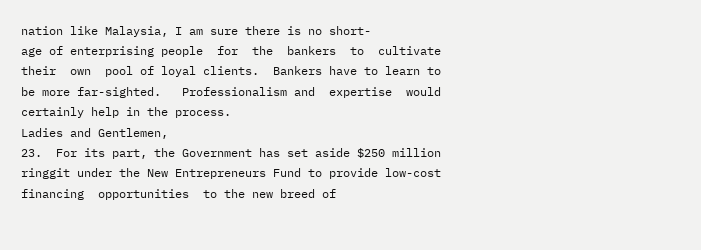nation like Malaysia, I am sure there is no short-
age of enterprising people  for  the  bankers  to  cultivate
their  own  pool of loyal clients.  Bankers have to learn to
be more far-sighted.   Professionalism and  expertise  would
certainly help in the process.
Ladies and Gentlemen,
23.  For its part, the Government has set aside $250 million
ringgit under the New Entrepreneurs Fund to provide low-cost
financing  opportunities  to the new breed of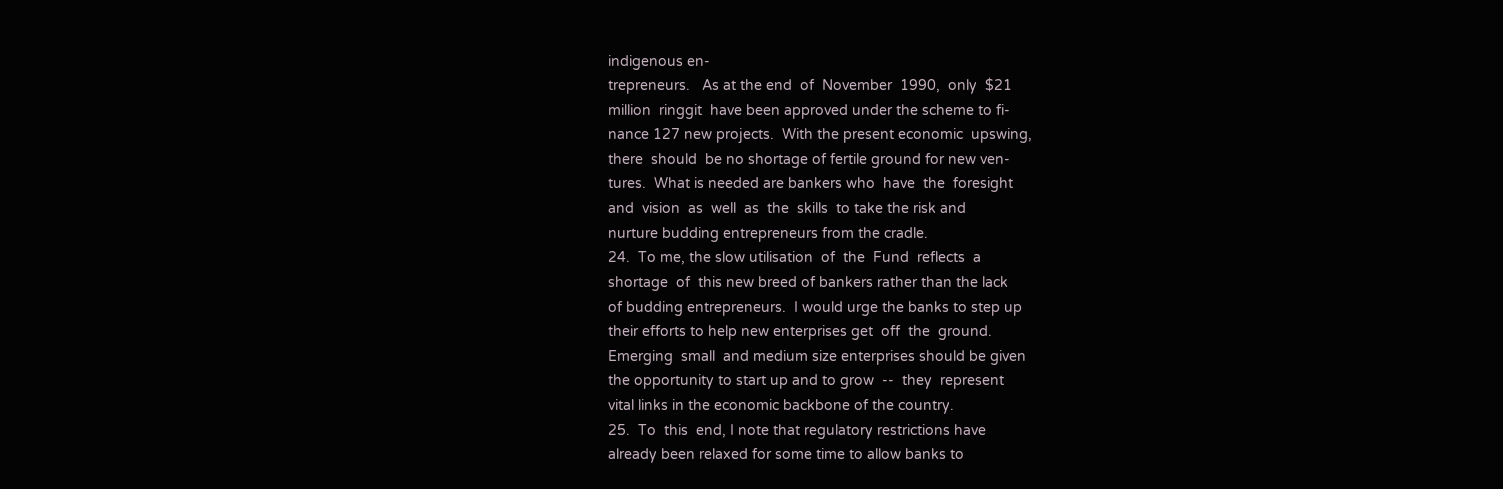indigenous en-
trepreneurs.   As at the end  of  November  1990,  only  $21
million  ringgit  have been approved under the scheme to fi-
nance 127 new projects.  With the present economic  upswing,
there  should  be no shortage of fertile ground for new ven-
tures.  What is needed are bankers who  have  the  foresight
and  vision  as  well  as  the  skills  to take the risk and
nurture budding entrepreneurs from the cradle.
24.  To me, the slow utilisation  of  the  Fund  reflects  a
shortage  of  this new breed of bankers rather than the lack
of budding entrepreneurs.  I would urge the banks to step up
their efforts to help new enterprises get  off  the  ground.
Emerging  small  and medium size enterprises should be given
the opportunity to start up and to grow  --  they  represent
vital links in the economic backbone of the country.
25.  To  this  end, I note that regulatory restrictions have
already been relaxed for some time to allow banks to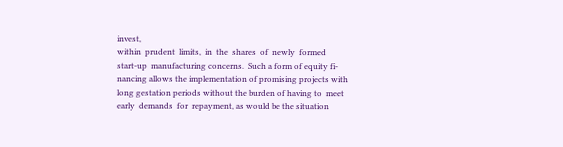invest,
within  prudent  limits,  in  the  shares  of  newly  formed
start-up  manufacturing concerns.  Such a form of equity fi-
nancing allows the implementation of promising projects with
long gestation periods without the burden of having to  meet
early  demands  for  repayment, as would be the situation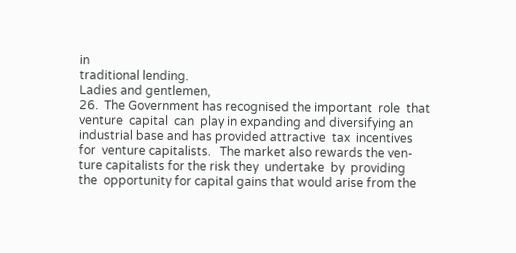in
traditional lending.
Ladies and gentlemen,
26.  The Government has recognised the important  role  that
venture  capital  can  play in expanding and diversifying an
industrial base and has provided attractive  tax  incentives
for  venture capitalists.   The market also rewards the ven-
ture capitalists for the risk they  undertake  by  providing
the  opportunity for capital gains that would arise from the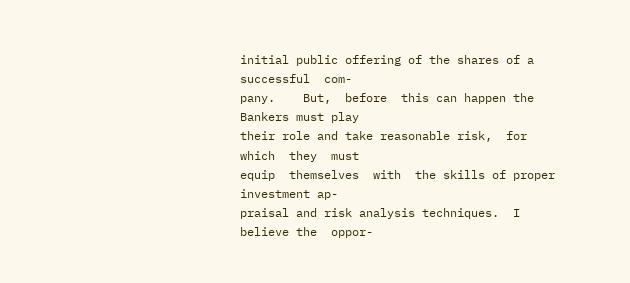initial public offering of the shares of a  successful  com-
pany.    But,  before  this can happen the Bankers must play
their role and take reasonable risk,  for  which  they  must
equip  themselves  with  the skills of proper investment ap-
praisal and risk analysis techniques.  I believe the  oppor-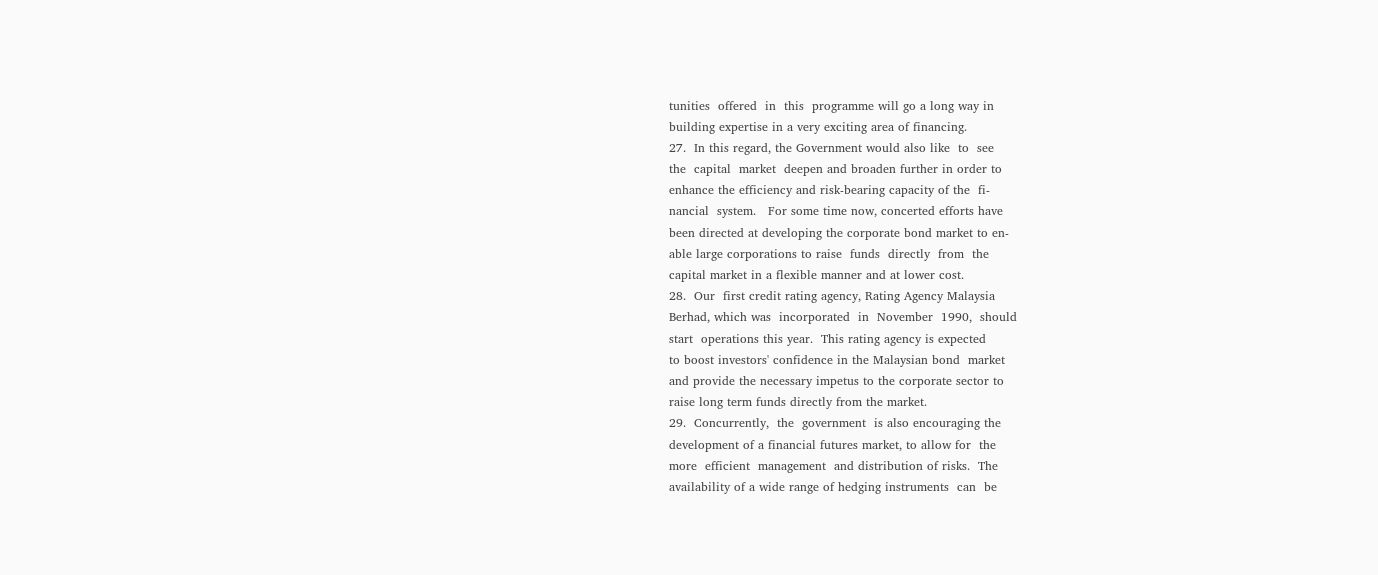tunities  offered  in  this  programme will go a long way in
building expertise in a very exciting area of financing.
27.  In this regard, the Government would also like  to  see
the  capital  market  deepen and broaden further in order to
enhance the efficiency and risk-bearing capacity of the  fi-
nancial  system.   For some time now, concerted efforts have
been directed at developing the corporate bond market to en-
able large corporations to raise  funds  directly  from  the
capital market in a flexible manner and at lower cost.
28.  Our  first credit rating agency, Rating Agency Malaysia
Berhad, which was  incorporated  in  November  1990,  should
start  operations this year.  This rating agency is expected
to boost investors' confidence in the Malaysian bond  market
and provide the necessary impetus to the corporate sector to
raise long term funds directly from the market.
29.  Concurrently,  the  government  is also encouraging the
development of a financial futures market, to allow for  the
more  efficient  management  and distribution of risks.  The
availability of a wide range of hedging instruments  can  be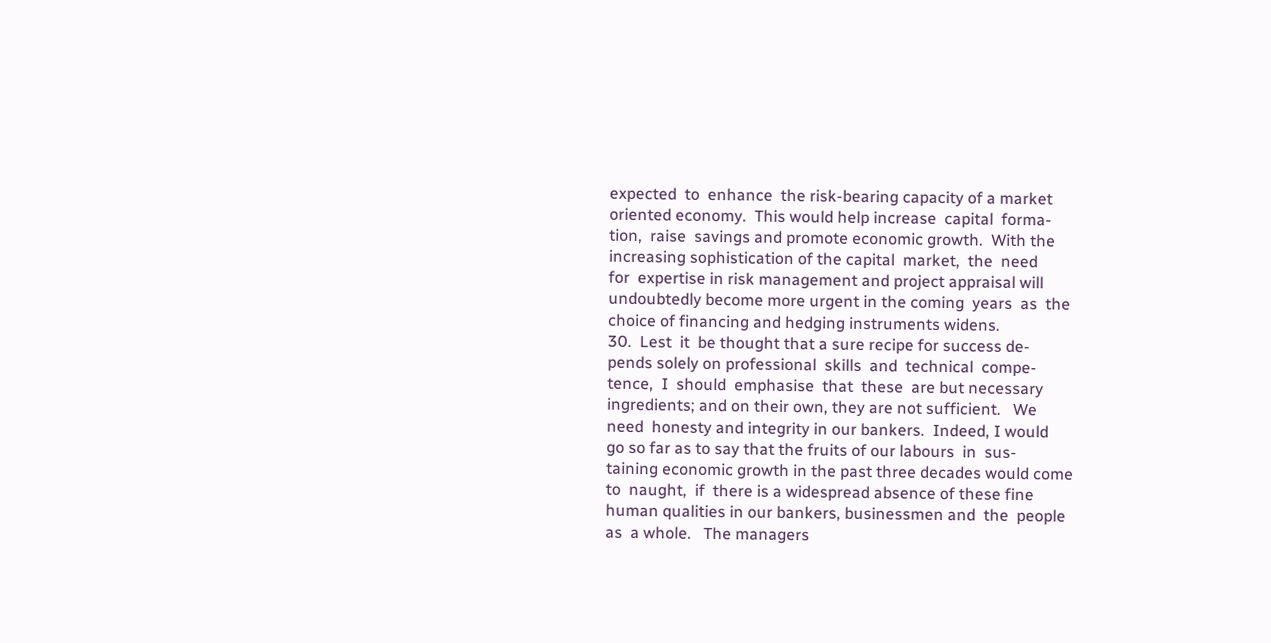expected  to  enhance  the risk-bearing capacity of a market
oriented economy.  This would help increase  capital  forma-
tion,  raise  savings and promote economic growth.  With the
increasing sophistication of the capital  market,  the  need
for  expertise in risk management and project appraisal will
undoubtedly become more urgent in the coming  years  as  the
choice of financing and hedging instruments widens.
30.  Lest  it  be thought that a sure recipe for success de-
pends solely on professional  skills  and  technical  compe-
tence,  I  should  emphasise  that  these  are but necessary
ingredients; and on their own, they are not sufficient.   We
need  honesty and integrity in our bankers.  Indeed, I would
go so far as to say that the fruits of our labours  in  sus-
taining economic growth in the past three decades would come
to  naught,  if  there is a widespread absence of these fine
human qualities in our bankers, businessmen and  the  people
as  a whole.   The managers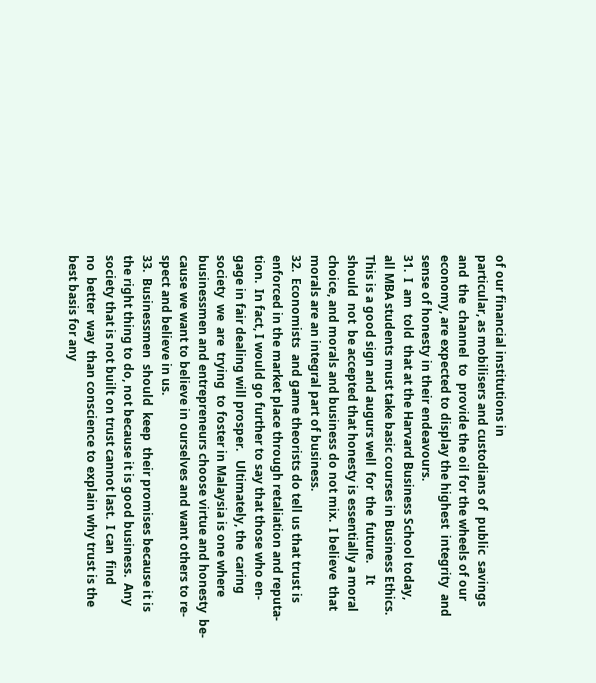of our financial institutions in
particular, as mobilisers and custodians of  public  savings
and  the  channel  to  provide the oil for the wheels of our
economy, are expected to display the highest  integrity  and
sense of honesty in their endeavours.
31.  I  am  told  that at the Harvard Business School today,
all MBA students must take basic courses in Business Ethics.
This is a good sign and augurs well  for  the  future.    It
should  not  be accepted that honesty is essentially a moral
choice, and morals and business do not mix.  I believe  that
morals are an integral part of business.
32.  Economists  and game theorists do tell us that trust is
enforced in the market place through retaliation and reputa-
tion.  In fact, I would go further to say that those who en-
gage in fair dealing will prosper.   Ultimately, the  caring
society  we  are  trying  to foster in Malaysia is one where
businessmen and entrepreneurs choose virtue and honesty  be-
cause we want to believe in ourselves and want others to re-
spect and believe in us.
33.  Businessmen  should  keep  their promises because it is
the right thing to do, not because it is good business.  Any
society that is not built on trust cannot last.  I can  find
no  better  way  than conscience to explain why trust is the
best basis for any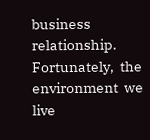business relationship.  Fortunately,  the
environment  we live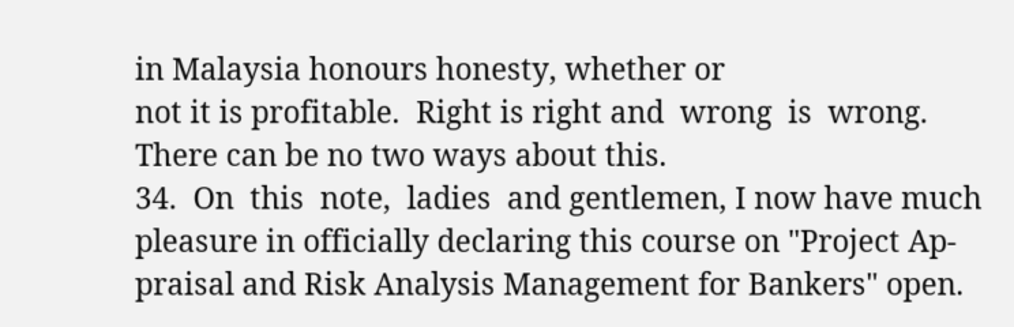in Malaysia honours honesty, whether or
not it is profitable.  Right is right and  wrong  is  wrong.
There can be no two ways about this.
34.  On  this  note,  ladies  and gentlemen, I now have much
pleasure in officially declaring this course on "Project Ap-
praisal and Risk Analysis Management for Bankers" open.